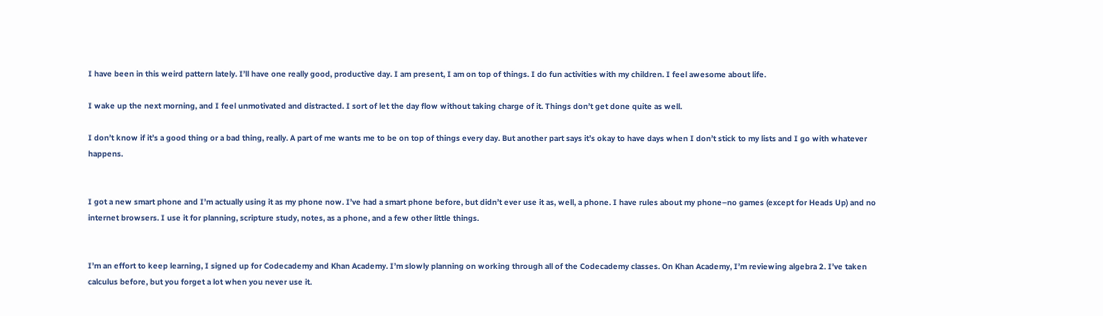I have been in this weird pattern lately. I’ll have one really good, productive day. I am present, I am on top of things. I do fun activities with my children. I feel awesome about life.

I wake up the next morning, and I feel unmotivated and distracted. I sort of let the day flow without taking charge of it. Things don’t get done quite as well.

I don’t know if it’s a good thing or a bad thing, really. A part of me wants me to be on top of things every day. But another part says it’s okay to have days when I don’t stick to my lists and I go with whatever happens.


I got a new smart phone and I’m actually using it as my phone now. I’ve had a smart phone before, but didn’t ever use it as, well, a phone. I have rules about my phone–no games (except for Heads Up) and no internet browsers. I use it for planning, scripture study, notes, as a phone, and a few other little things.


I’m an effort to keep learning, I signed up for Codecademy and Khan Academy. I’m slowly planning on working through all of the Codecademy classes. On Khan Academy, I’m reviewing algebra 2. I’ve taken calculus before, but you forget a lot when you never use it.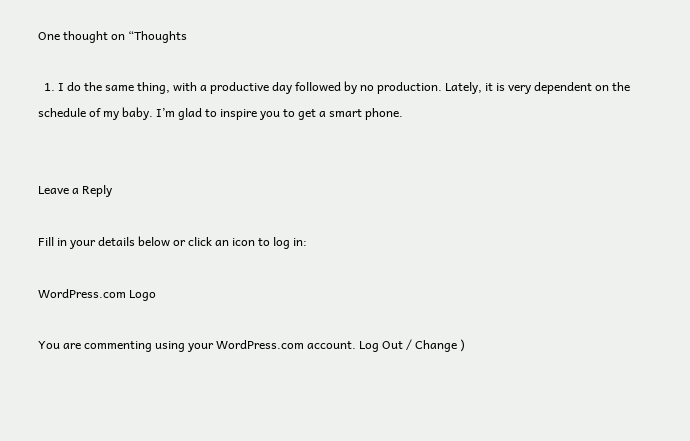One thought on “Thoughts

  1. I do the same thing, with a productive day followed by no production. Lately, it is very dependent on the schedule of my baby. I’m glad to inspire you to get a smart phone.


Leave a Reply

Fill in your details below or click an icon to log in:

WordPress.com Logo

You are commenting using your WordPress.com account. Log Out / Change )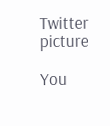Twitter picture

You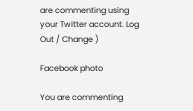are commenting using your Twitter account. Log Out / Change )

Facebook photo

You are commenting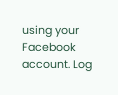using your Facebook account. Log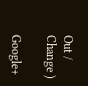Out / Change )

Google+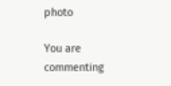photo

You are commenting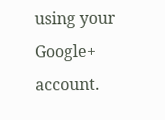using your Google+ account.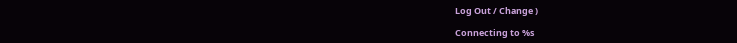Log Out / Change )

Connecting to %s